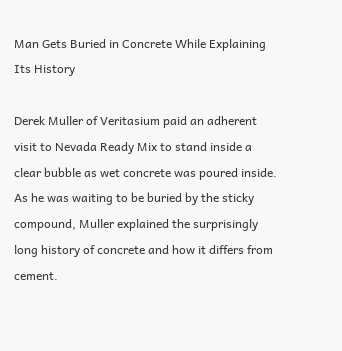Man Gets Buried in Concrete While Explaining Its History

Derek Muller of Veritasium paid an adherent visit to Nevada Ready Mix to stand inside a clear bubble as wet concrete was poured inside. As he was waiting to be buried by the sticky compound, Muller explained the surprisingly long history of concrete and how it differs from cement.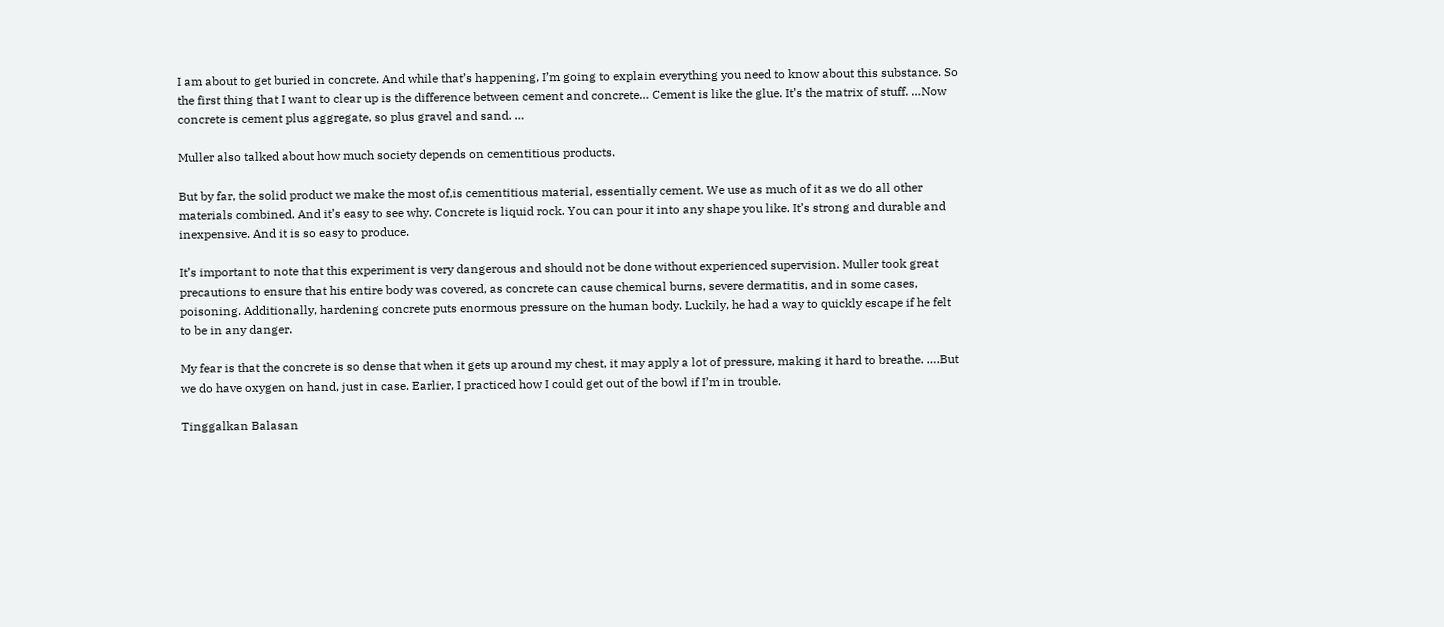I am about to get buried in concrete. And while that’s happening, I’m going to explain everything you need to know about this substance. So the first thing that I want to clear up is the difference between cement and concrete… Cement is like the glue. It’s the matrix of stuff. …Now concrete is cement plus aggregate, so plus gravel and sand. …

Muller also talked about how much society depends on cementitious products.

But by far, the solid product we make the most of,is cementitious material, essentially cement. We use as much of it as we do all other materials combined. And it’s easy to see why. Concrete is liquid rock. You can pour it into any shape you like. It’s strong and durable and inexpensive. And it is so easy to produce.

It’s important to note that this experiment is very dangerous and should not be done without experienced supervision. Muller took great precautions to ensure that his entire body was covered, as concrete can cause chemical burns, severe dermatitis, and in some cases, poisoning. Additionally, hardening concrete puts enormous pressure on the human body. Luckily, he had a way to quickly escape if he felt to be in any danger.

My fear is that the concrete is so dense that when it gets up around my chest, it may apply a lot of pressure, making it hard to breathe. ….But we do have oxygen on hand, just in case. Earlier, I practiced how I could get out of the bowl if I’m in trouble.

Tinggalkan Balasan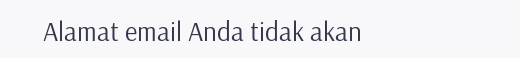Alamat email Anda tidak akan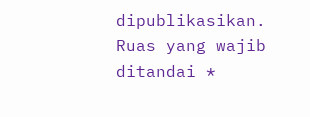dipublikasikan. Ruas yang wajib ditandai *